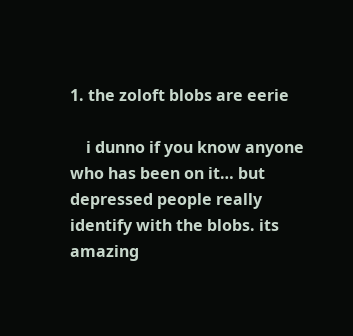1. the zoloft blobs are eerie

    i dunno if you know anyone who has been on it… but depressed people really identify with the blobs. its amazing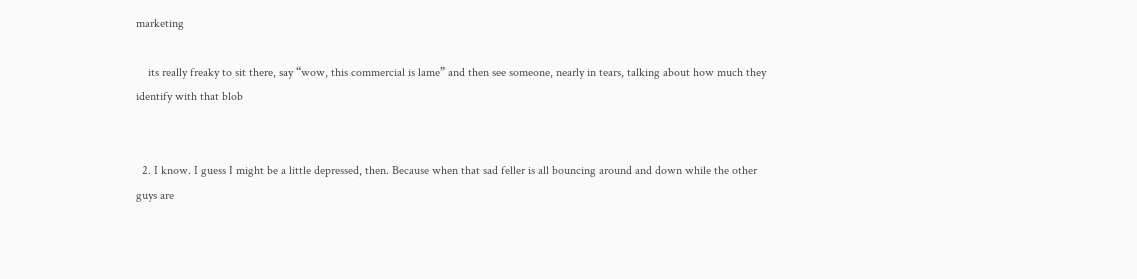marketing

    its really freaky to sit there, say “wow, this commercial is lame” and then see someone, nearly in tears, talking about how much they identify with that blob


  2. I know. I guess I might be a little depressed, then. Because when that sad feller is all bouncing around and down while the other guys are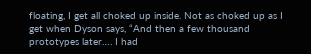floating, I get all choked up inside. Not as choked up as I get when Dyson says, “And then a few thousand prototypes later…. I had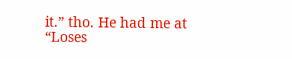it.” tho. He had me at “Loses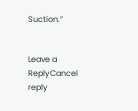Suction.”


Leave a ReplyCancel reply